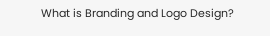What is Branding and Logo Design?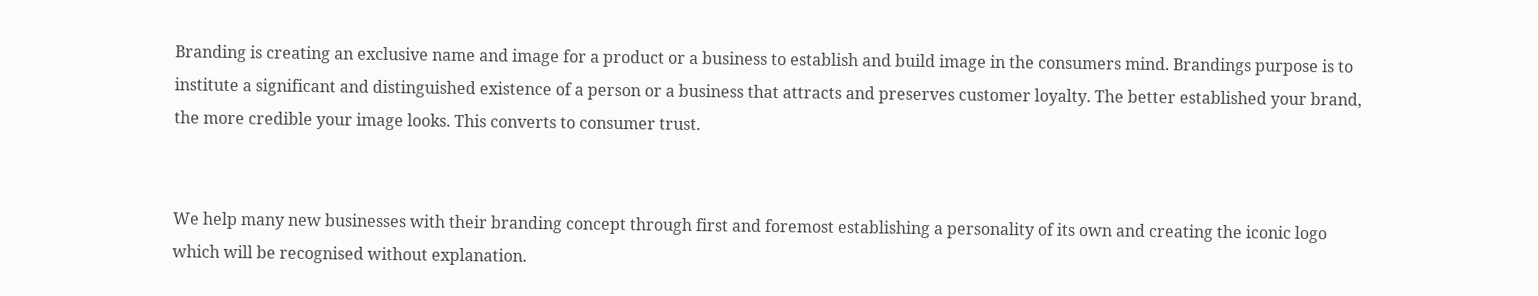Branding is creating an exclusive name and image for a product or a business to establish and build image in the consumers mind. Brandings purpose is to institute a significant and distinguished existence of a person or a business that attracts and preserves customer loyalty. The better established your brand, the more credible your image looks. This converts to consumer trust.


We help many new businesses with their branding concept through first and foremost establishing a personality of its own and creating the iconic logo which will be recognised without explanation.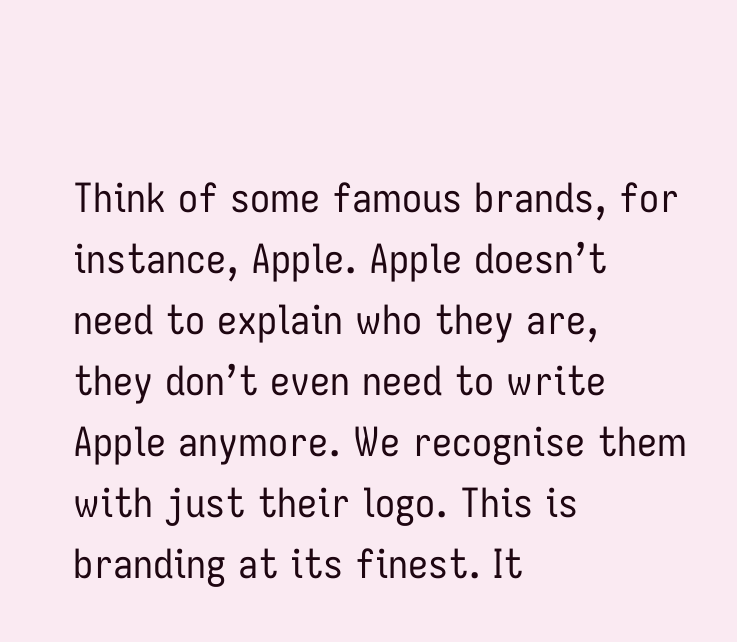Think of some famous brands, for instance, Apple. Apple doesn’t need to explain who they are, they don’t even need to write Apple anymore. We recognise them with just their logo. This is branding at its finest. It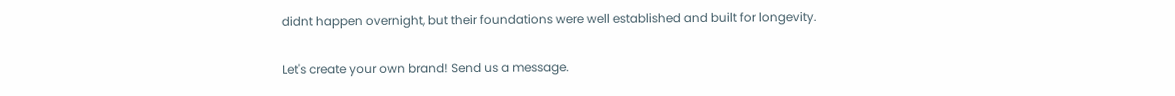didnt happen overnight, but their foundations were well established and built for longevity.

Let's create your own brand! Send us a message.